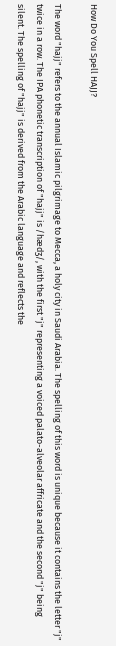How Do You Spell HAJJ?

The word "hajj" refers to the annual Islamic pilgrimage to Mecca, a holy city in Saudi Arabia. The spelling of this word is unique because it contains the letter "j" twice in a row. The IPA phonetic transcription of "hajj" is /hædʒ/, with the first "j" representing a voiced palato-alveolar affricate and the second "j" being silent. The spelling of "hajj" is derived from the Arabic language and reflects the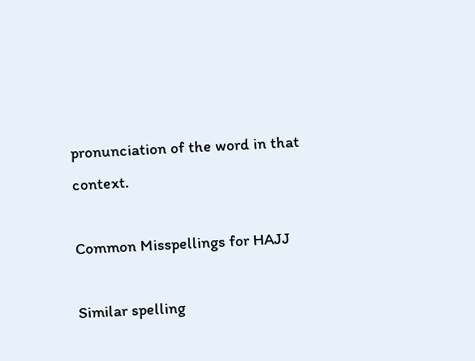pronunciation of the word in that context.

Common Misspellings for HAJJ

Similar spelling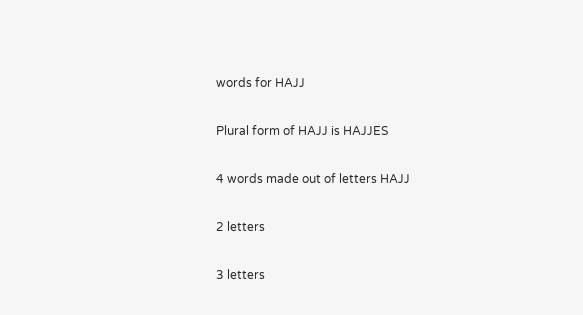words for HAJJ

Plural form of HAJJ is HAJJES

4 words made out of letters HAJJ

2 letters

3 letters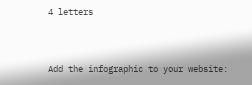4 letters


Add the infographic to your website: